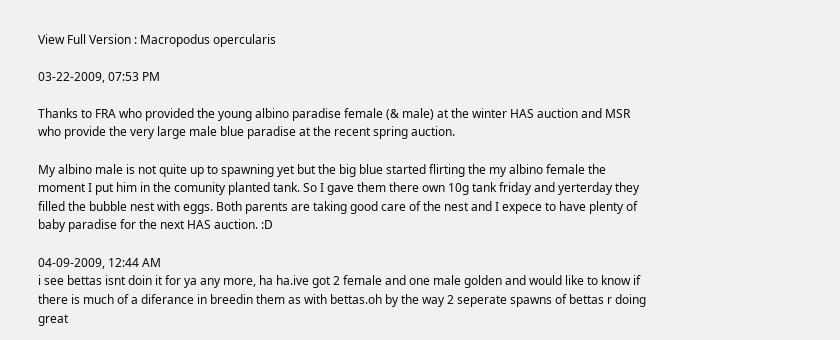View Full Version : Macropodus opercularis

03-22-2009, 07:53 PM

Thanks to FRA who provided the young albino paradise female (& male) at the winter HAS auction and MSR who provide the very large male blue paradise at the recent spring auction.

My albino male is not quite up to spawning yet but the big blue started flirting the my albino female the moment I put him in the comunity planted tank. So I gave them there own 10g tank friday and yerterday they filled the bubble nest with eggs. Both parents are taking good care of the nest and I expece to have plenty of baby paradise for the next HAS auction. :D

04-09-2009, 12:44 AM
i see bettas isnt doin it for ya any more, ha ha.ive got 2 female and one male golden and would like to know if there is much of a diferance in breedin them as with bettas.oh by the way 2 seperate spawns of bettas r doing great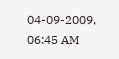04-09-2009, 06:45 AM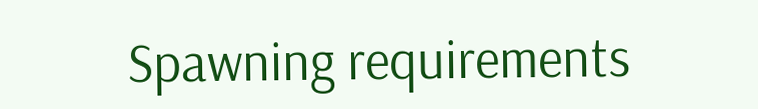Spawning requirements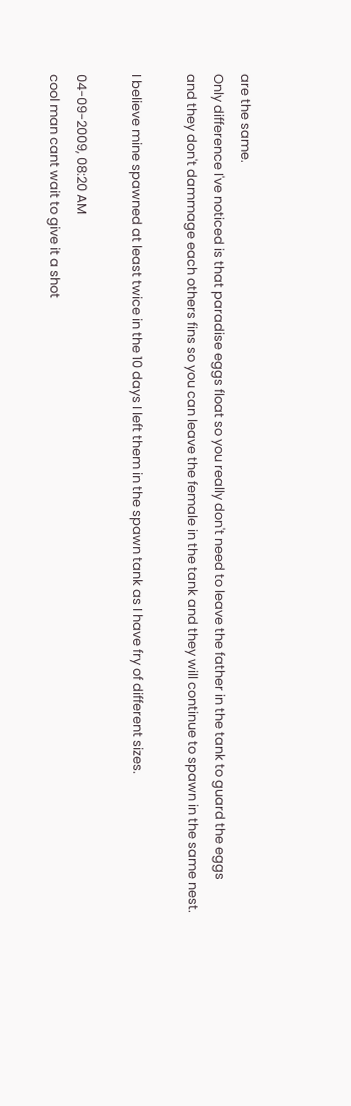are the same.
Only difference I've noticed is that paradise eggs float so you really don't need to leave the father in the tank to guard the eggs
and they don't dammage each others fins so you can leave the female in the tank and they will continue to spawn in the same nest.

I believe mine spawned at least twice in the 10 days I left them in the spawn tank as I have fry of different sizes.

04-09-2009, 08:20 AM
cool man cant wait to give it a shot